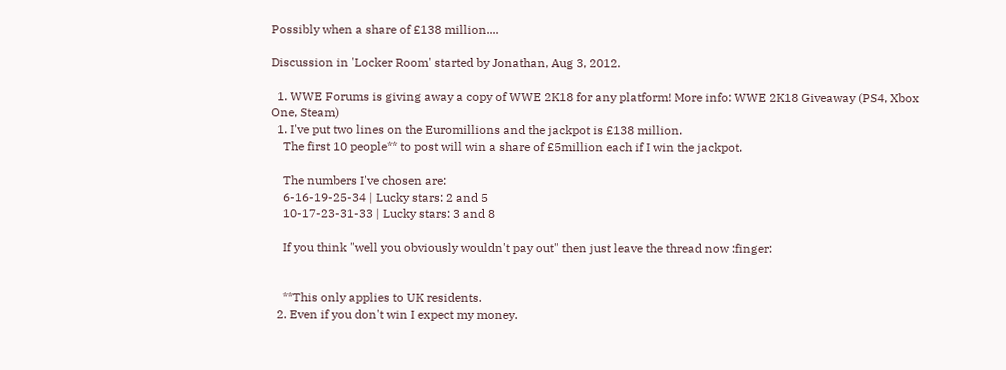Possibly when a share of £138 million....

Discussion in 'Locker Room' started by Jonathan, Aug 3, 2012.

  1. WWE Forums is giving away a copy of WWE 2K18 for any platform! More info: WWE 2K18 Giveaway (PS4, Xbox One, Steam)
  1. I've put two lines on the Euromillions and the jackpot is £138 million.
    The first 10 people** to post will win a share of £5million each if I win the jackpot.

    The numbers I've chosen are:
    6-16-19-25-34 | Lucky stars: 2 and 5
    10-17-23-31-33 | Lucky stars: 3 and 8

    If you think "well you obviously wouldn't pay out" then just leave the thread now :finger:


    **This only applies to UK residents.
  2. Even if you don't win I expect my money.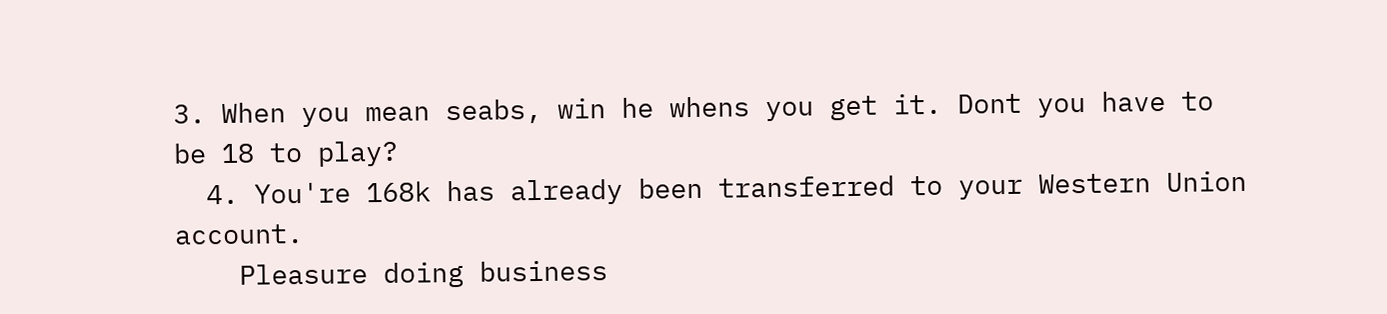3. When you mean seabs, win he whens you get it. Dont you have to be 18 to play?
  4. You're 168k has already been transferred to your Western Union account.
    Pleasure doing business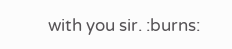with you sir. :burns: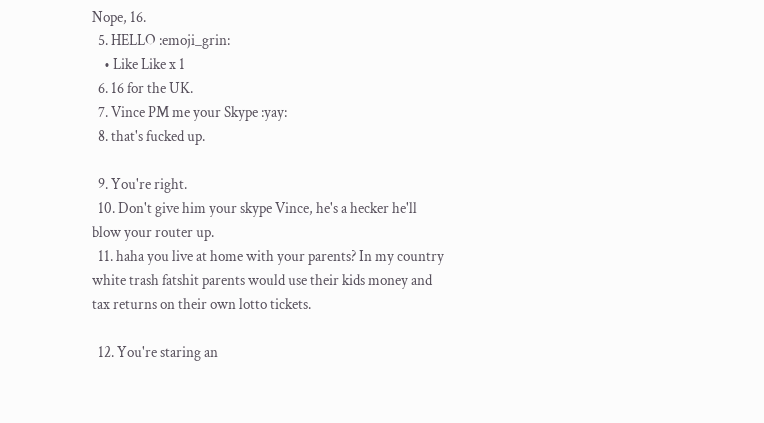Nope, 16.
  5. HELLO :emoji_grin:
    • Like Like x 1
  6. 16 for the UK.
  7. Vince PM me your Skype :yay:
  8. that's fucked up.

  9. You're right.
  10. Don't give him your skype Vince, he's a hecker he'll blow your router up.
  11. haha you live at home with your parents? In my country white trash fatshit parents would use their kids money and tax returns on their own lotto tickets.

  12. You're staring an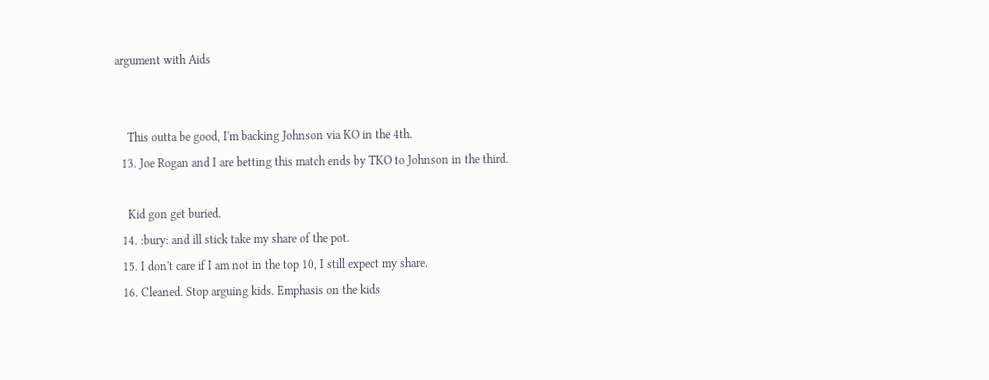argument with Aids


    This outta be good, I'm backing Johnson via KO in the 4th.
  13. Joe Rogan and I are betting this match ends by TKO to Johnson in the third.

    Kid gon get buried.
  14. :bury: and ill stick take my share of the pot.
  15. I don't care if I am not in the top 10, I still expect my share.
  16. Cleaned. Stop arguing kids. Emphasis on the kids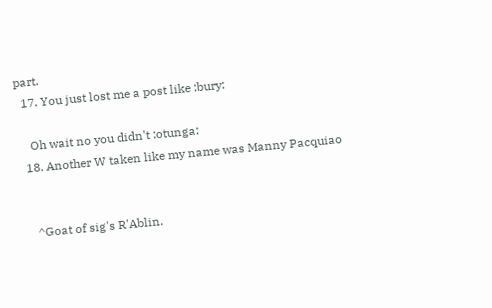part.
  17. You just lost me a post like :bury:

    Oh wait no you didn't :otunga:
  18. Another W taken like my name was Manny Pacquiao


    ^Goat of sig's R'Ablin.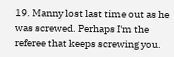19. Manny lost last time out as he was screwed. Perhaps I'm the referee that keeps screwing you.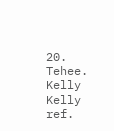20. Tehee. Kelly Kelly ref.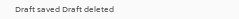Draft saved Draft deleted